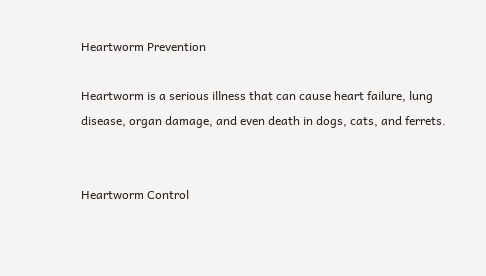Heartworm Prevention

Heartworm is a serious illness that can cause heart failure, lung disease, organ damage, and even death in dogs, cats, and ferrets.


Heartworm Control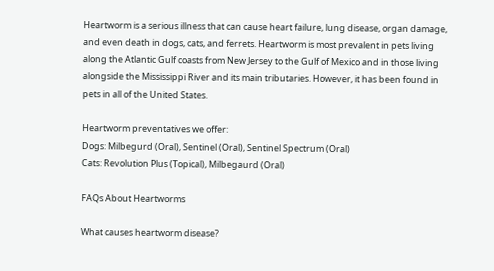Heartworm is a serious illness that can cause heart failure, lung disease, organ damage, and even death in dogs, cats, and ferrets. Heartworm is most prevalent in pets living along the Atlantic Gulf coasts from New Jersey to the Gulf of Mexico and in those living alongside the Mississippi River and its main tributaries. However, it has been found in pets in all of the United States.

Heartworm preventatives we offer:
Dogs: Milbegurd (Oral), Sentinel (Oral), Sentinel Spectrum (Oral)
Cats: Revolution Plus (Topical), Milbegaurd (Oral)

FAQs About Heartworms

What causes heartworm disease?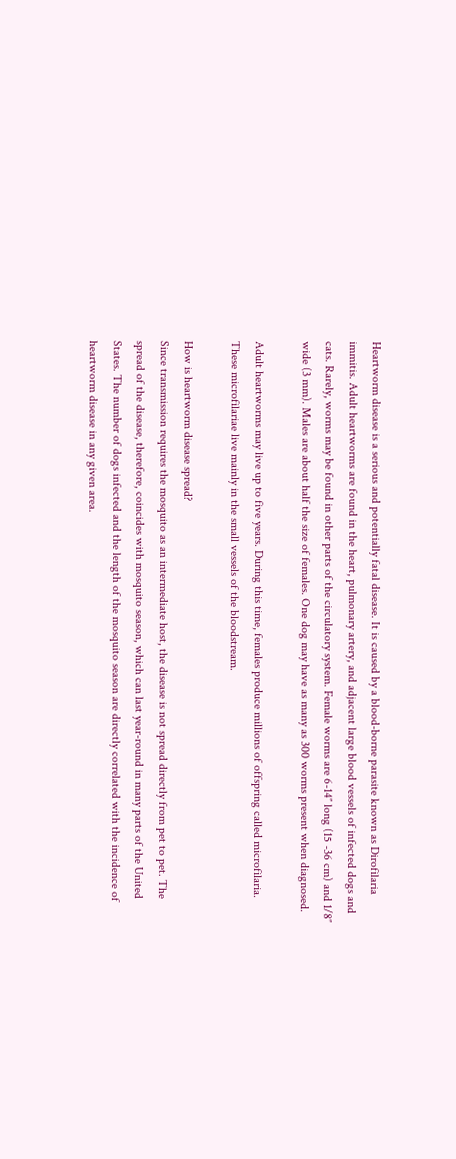Heartworm disease is a serious and potentially fatal disease. It is caused by a blood-borne parasite known as Dirofilaria immitis. Adult heartworms are found in the heart, pulmonary artery, and adjacent large blood vessels of infected dogs and cats. Rarely, worms may be found in other parts of the circulatory system. Female worms are 6-14″ long (15 -36 cm) and 1/8″ wide (3 mm). Males are about half the size of females. One dog may have as many as 300 worms present when diagnosed.

Adult heartworms may live up to five years. During this time, females produce millions of offspring called microfilaria. These microfilariae live mainly in the small vessels of the bloodstream.

How is heartworm disease spread?
Since transmission requires the mosquito as an intermediate host, the disease is not spread directly from pet to pet. The spread of the disease, therefore, coincides with mosquito season, which can last year-round in many parts of the United States. The number of dogs infected and the length of the mosquito season are directly correlated with the incidence of heartworm disease in any given area.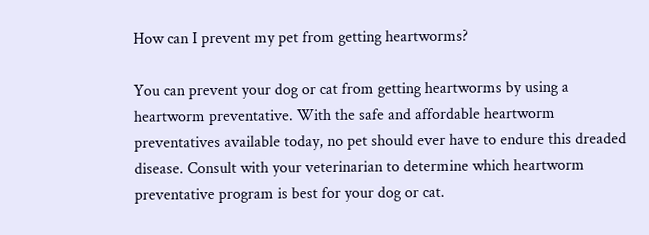How can I prevent my pet from getting heartworms?

You can prevent your dog or cat from getting heartworms by using a heartworm preventative. With the safe and affordable heartworm preventatives available today, no pet should ever have to endure this dreaded disease. Consult with your veterinarian to determine which heartworm preventative program is best for your dog or cat.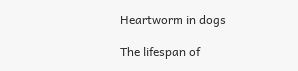Heartworm in dogs

The lifespan of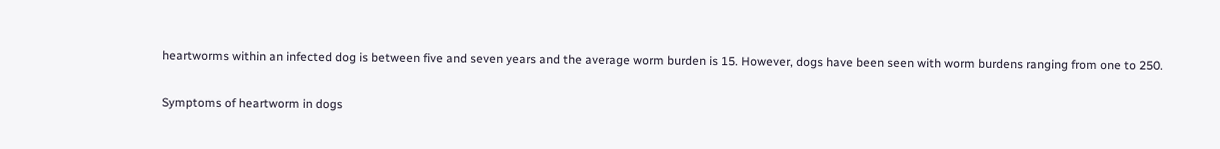heartworms within an infected dog is between five and seven years and the average worm burden is 15. However, dogs have been seen with worm burdens ranging from one to 250.

Symptoms of heartworm in dogs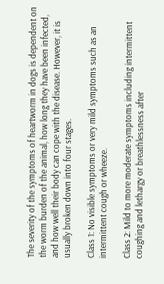The severity of the symptoms of heartworm in dogs is dependent on the worm burden of the animal, how long they have been infected, and how well their body can cope with the disease. However, it is usually broken down into four stages.

Class 1: No visible symptoms or very mild symptoms such as an intermittent cough or wheeze.

Class 2: Mild to more moderate symptoms including intermittent coughing and lethargy or breathlessness after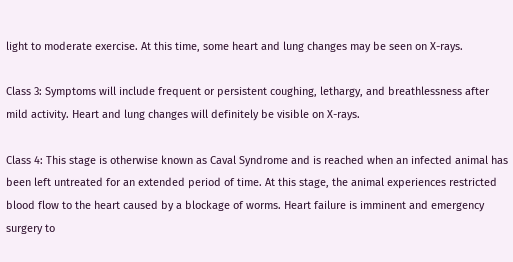light to moderate exercise. At this time, some heart and lung changes may be seen on X-rays.

Class 3: Symptoms will include frequent or persistent coughing, lethargy, and breathlessness after mild activity. Heart and lung changes will definitely be visible on X-rays.

Class 4: This stage is otherwise known as Caval Syndrome and is reached when an infected animal has been left untreated for an extended period of time. At this stage, the animal experiences restricted blood flow to the heart caused by a blockage of worms. Heart failure is imminent and emergency surgery to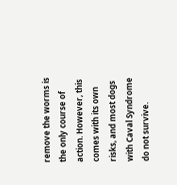remove the worms is the only course of action. However, this comes with its own risks, and most dogs with Caval Syndrome do not survive.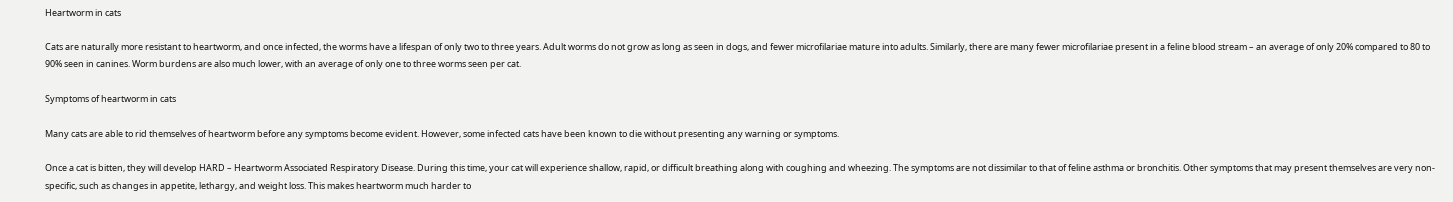Heartworm in cats

Cats are naturally more resistant to heartworm, and once infected, the worms have a lifespan of only two to three years. Adult worms do not grow as long as seen in dogs, and fewer microfilariae mature into adults. Similarly, there are many fewer microfilariae present in a feline blood stream – an average of only 20% compared to 80 to 90% seen in canines. Worm burdens are also much lower, with an average of only one to three worms seen per cat.

Symptoms of heartworm in cats

Many cats are able to rid themselves of heartworm before any symptoms become evident. However, some infected cats have been known to die without presenting any warning or symptoms.

Once a cat is bitten, they will develop HARD – Heartworm Associated Respiratory Disease. During this time, your cat will experience shallow, rapid, or difficult breathing along with coughing and wheezing. The symptoms are not dissimilar to that of feline asthma or bronchitis. Other symptoms that may present themselves are very non-specific, such as changes in appetite, lethargy, and weight loss. This makes heartworm much harder to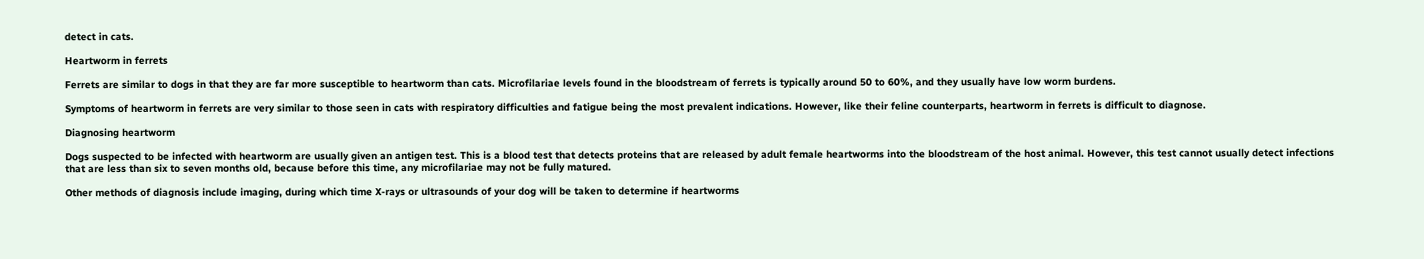detect in cats.

Heartworm in ferrets

Ferrets are similar to dogs in that they are far more susceptible to heartworm than cats. Microfilariae levels found in the bloodstream of ferrets is typically around 50 to 60%, and they usually have low worm burdens.

Symptoms of heartworm in ferrets are very similar to those seen in cats with respiratory difficulties and fatigue being the most prevalent indications. However, like their feline counterparts, heartworm in ferrets is difficult to diagnose.

Diagnosing heartworm

Dogs suspected to be infected with heartworm are usually given an antigen test. This is a blood test that detects proteins that are released by adult female heartworms into the bloodstream of the host animal. However, this test cannot usually detect infections that are less than six to seven months old, because before this time, any microfilariae may not be fully matured.

Other methods of diagnosis include imaging, during which time X-rays or ultrasounds of your dog will be taken to determine if heartworms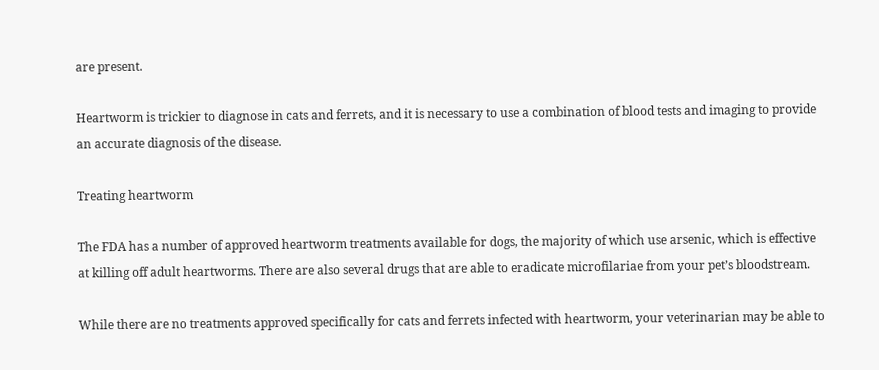are present.

Heartworm is trickier to diagnose in cats and ferrets, and it is necessary to use a combination of blood tests and imaging to provide an accurate diagnosis of the disease.

Treating heartworm

The FDA has a number of approved heartworm treatments available for dogs, the majority of which use arsenic, which is effective at killing off adult heartworms. There are also several drugs that are able to eradicate microfilariae from your pet’s bloodstream.

While there are no treatments approved specifically for cats and ferrets infected with heartworm, your veterinarian may be able to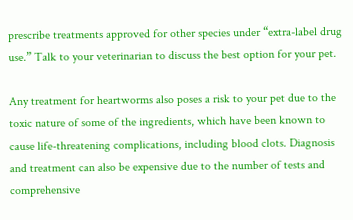prescribe treatments approved for other species under “extra-label drug use.” Talk to your veterinarian to discuss the best option for your pet.

Any treatment for heartworms also poses a risk to your pet due to the toxic nature of some of the ingredients, which have been known to cause life-threatening complications, including blood clots. Diagnosis and treatment can also be expensive due to the number of tests and comprehensive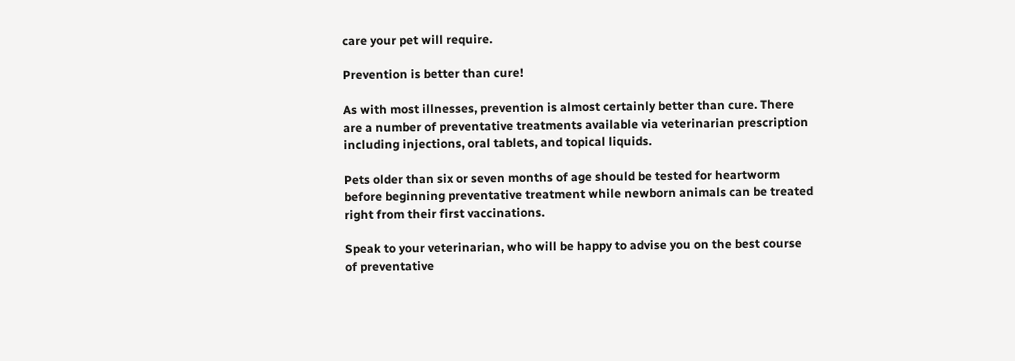care your pet will require.

Prevention is better than cure!

As with most illnesses, prevention is almost certainly better than cure. There are a number of preventative treatments available via veterinarian prescription including injections, oral tablets, and topical liquids.

Pets older than six or seven months of age should be tested for heartworm before beginning preventative treatment while newborn animals can be treated right from their first vaccinations.

Speak to your veterinarian, who will be happy to advise you on the best course of preventative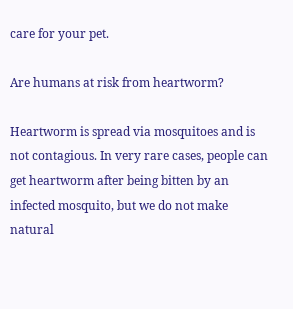care for your pet.

Are humans at risk from heartworm?

Heartworm is spread via mosquitoes and is not contagious. In very rare cases, people can get heartworm after being bitten by an infected mosquito, but we do not make natural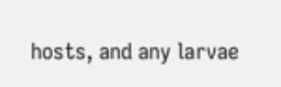hosts, and any larvae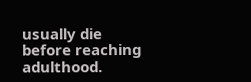usually die before reaching adulthood.